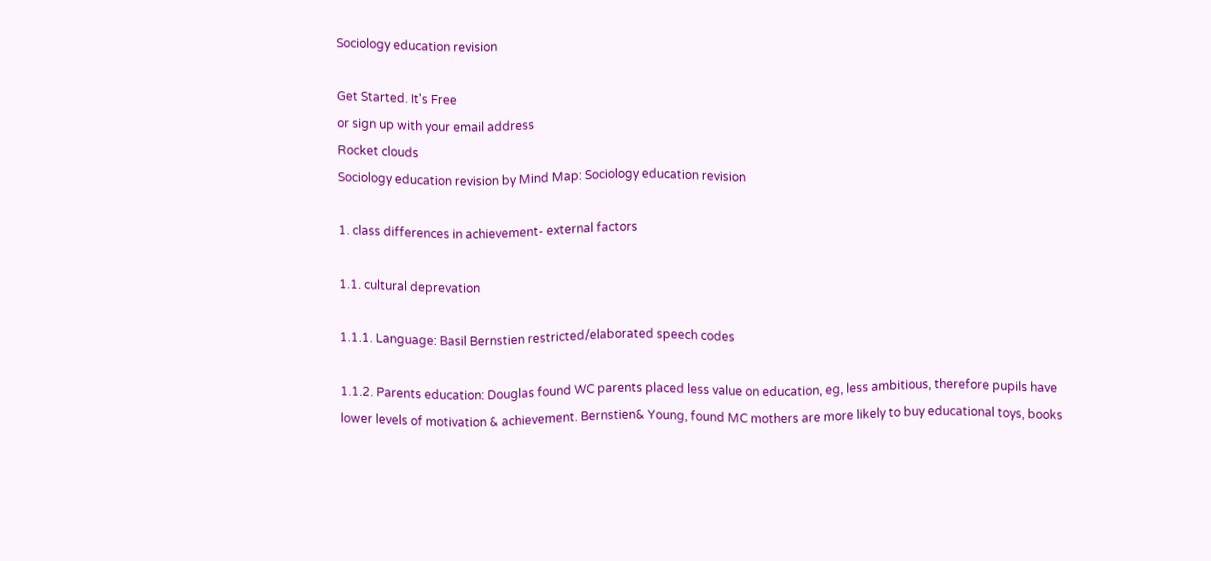Sociology education revision

Get Started. It's Free
or sign up with your email address
Rocket clouds
Sociology education revision by Mind Map: Sociology education revision

1. class differences in achievement- external factors

1.1. cultural deprevation

1.1.1. Language: Basil Bernstien restricted/elaborated speech codes

1.1.2. Parents education: Douglas found WC parents placed less value on education, eg, less ambitious, therefore pupils have lower levels of motivation & achievement. Bernstien& Young, found MC mothers are more likely to buy educational toys, books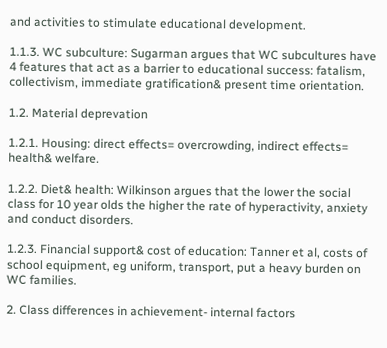and activities to stimulate educational development.

1.1.3. WC subculture: Sugarman argues that WC subcultures have 4 features that act as a barrier to educational success: fatalism, collectivism, immediate gratification& present time orientation.

1.2. Material deprevation

1.2.1. Housing: direct effects= overcrowding, indirect effects= health& welfare.

1.2.2. Diet& health: Wilkinson argues that the lower the social class for 10 year olds the higher the rate of hyperactivity, anxiety and conduct disorders.

1.2.3. Financial support& cost of education: Tanner et al, costs of school equipment, eg uniform, transport, put a heavy burden on WC families.

2. Class differences in achievement- internal factors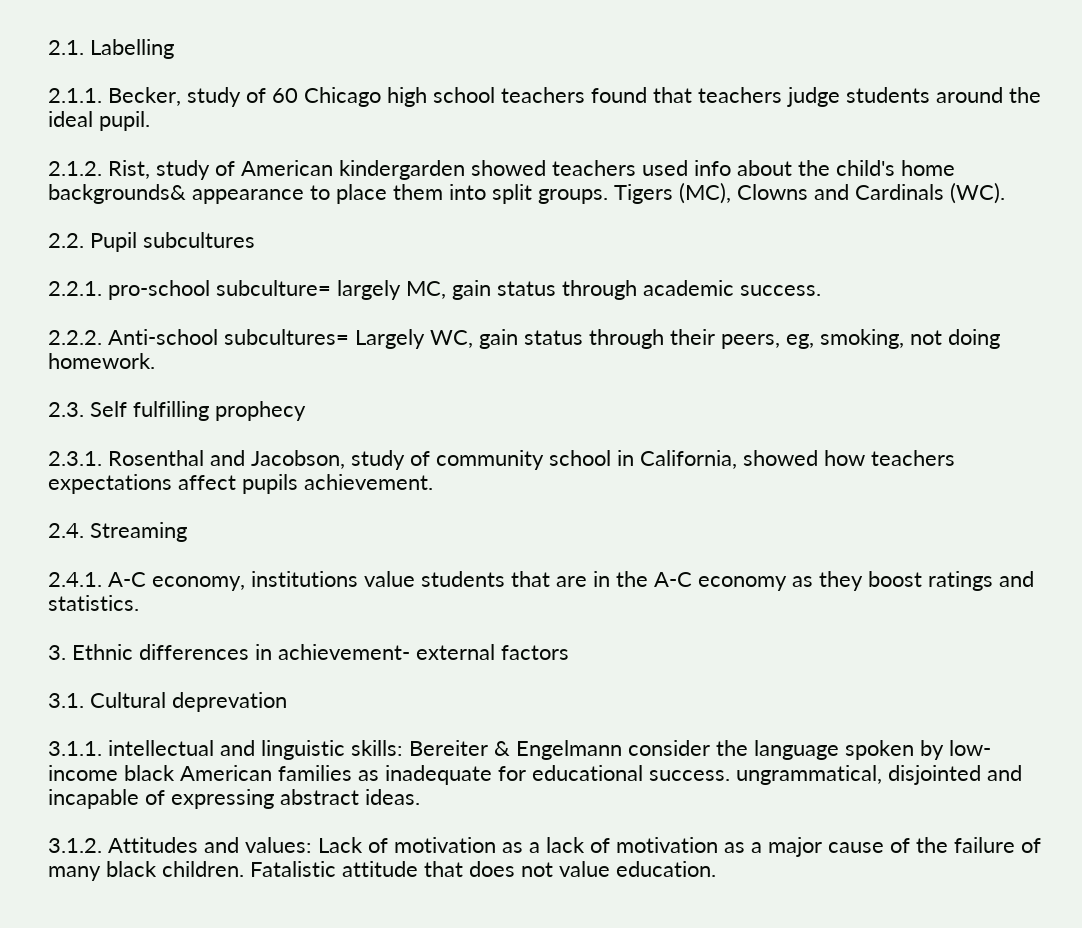2.1. Labelling

2.1.1. Becker, study of 60 Chicago high school teachers found that teachers judge students around the ideal pupil.

2.1.2. Rist, study of American kindergarden showed teachers used info about the child's home backgrounds& appearance to place them into split groups. Tigers (MC), Clowns and Cardinals (WC).

2.2. Pupil subcultures

2.2.1. pro-school subculture= largely MC, gain status through academic success.

2.2.2. Anti-school subcultures= Largely WC, gain status through their peers, eg, smoking, not doing homework.

2.3. Self fulfilling prophecy

2.3.1. Rosenthal and Jacobson, study of community school in California, showed how teachers expectations affect pupils achievement.

2.4. Streaming

2.4.1. A-C economy, institutions value students that are in the A-C economy as they boost ratings and statistics.

3. Ethnic differences in achievement- external factors

3.1. Cultural deprevation

3.1.1. intellectual and linguistic skills: Bereiter & Engelmann consider the language spoken by low-income black American families as inadequate for educational success. ungrammatical, disjointed and incapable of expressing abstract ideas.

3.1.2. Attitudes and values: Lack of motivation as a lack of motivation as a major cause of the failure of many black children. Fatalistic attitude that does not value education.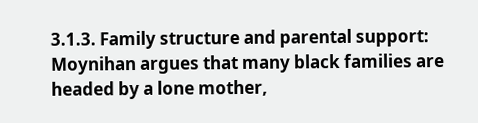3.1.3. Family structure and parental support: Moynihan argues that many black families are headed by a lone mother,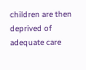children are then deprived of adequate care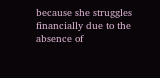because she struggles financially due to the absence of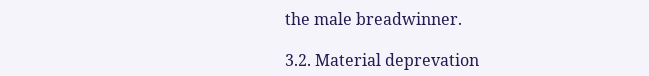the male breadwinner.

3.2. Material deprevation